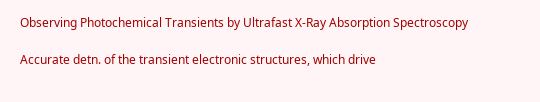Observing Photochemical Transients by Ultrafast X-Ray Absorption Spectroscopy

Accurate detn. of the transient electronic structures, which drive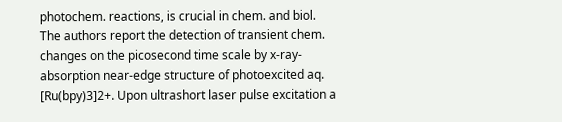photochem. reactions, is crucial in chem. and biol. The authors report the detection of transient chem. changes on the picosecond time scale by x-ray-absorption near-edge structure of photoexcited aq. [Ru(bpy)3]2+. Upon ultrashort laser pulse excitation a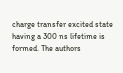charge transfer excited state having a 300 ns lifetime is formed. The authors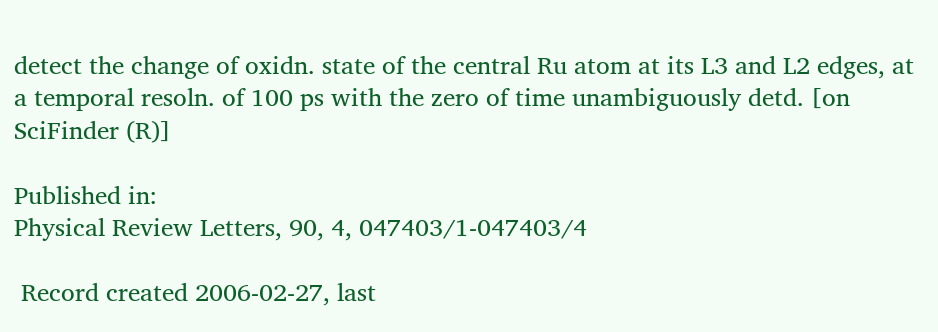detect the change of oxidn. state of the central Ru atom at its L3 and L2 edges, at a temporal resoln. of 100 ps with the zero of time unambiguously detd. [on SciFinder (R)]

Published in:
Physical Review Letters, 90, 4, 047403/1-047403/4

 Record created 2006-02-27, last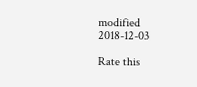modified 2018-12-03

Rate this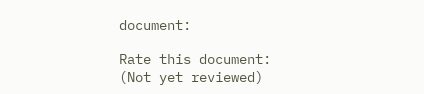document:

Rate this document:
(Not yet reviewed)